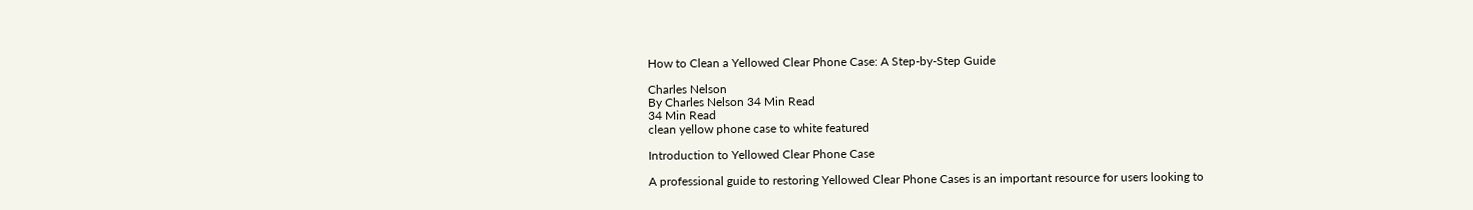How to Clean a Yellowed Clear Phone Case: A Step-by-Step Guide

Charles Nelson
By Charles Nelson 34 Min Read
34 Min Read
clean yellow phone case to white featured

Introduction to Yellowed Clear Phone Case

A professional guide to restoring Yellowed Clear Phone Cases is an important resource for users looking to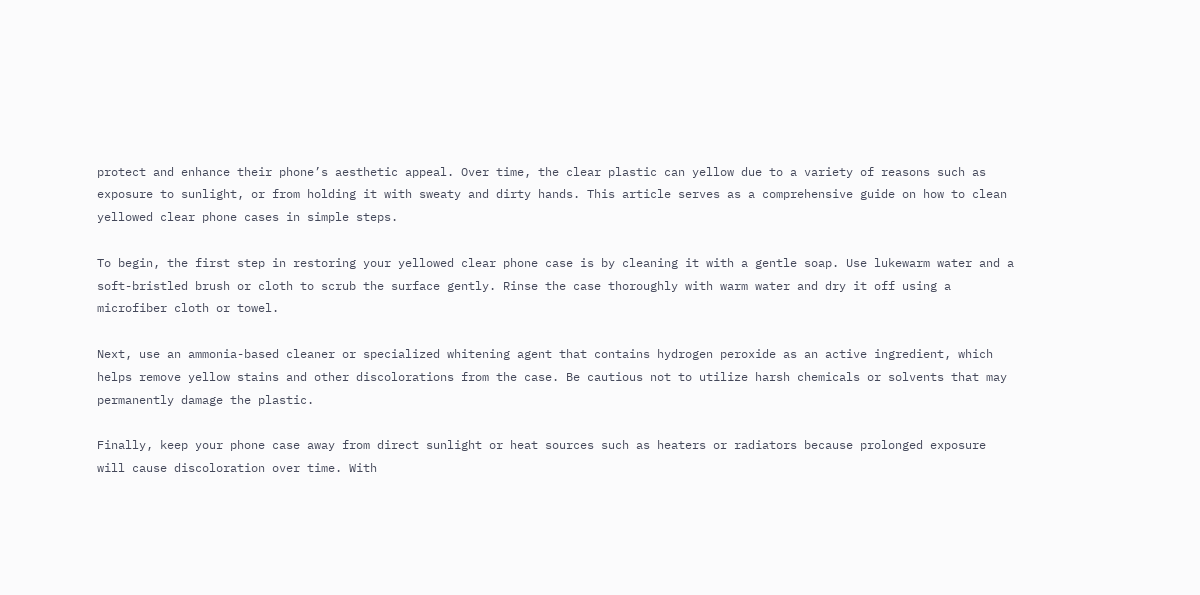protect and enhance their phone’s aesthetic appeal. Over time, the clear plastic can yellow due to a variety of reasons such as exposure to sunlight, or from holding it with sweaty and dirty hands. This article serves as a comprehensive guide on how to clean yellowed clear phone cases in simple steps.

To begin, the first step in restoring your yellowed clear phone case is by cleaning it with a gentle soap. Use lukewarm water and a soft-bristled brush or cloth to scrub the surface gently. Rinse the case thoroughly with warm water and dry it off using a microfiber cloth or towel.

Next, use an ammonia-based cleaner or specialized whitening agent that contains hydrogen peroxide as an active ingredient, which helps remove yellow stains and other discolorations from the case. Be cautious not to utilize harsh chemicals or solvents that may permanently damage the plastic.

Finally, keep your phone case away from direct sunlight or heat sources such as heaters or radiators because prolonged exposure will cause discoloration over time. With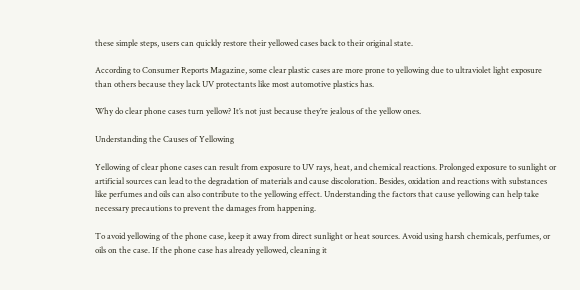these simple steps, users can quickly restore their yellowed cases back to their original state.

According to Consumer Reports Magazine, some clear plastic cases are more prone to yellowing due to ultraviolet light exposure than others because they lack UV protectants like most automotive plastics has.

Why do clear phone cases turn yellow? It’s not just because they’re jealous of the yellow ones.

Understanding the Causes of Yellowing

Yellowing of clear phone cases can result from exposure to UV rays, heat, and chemical reactions. Prolonged exposure to sunlight or artificial sources can lead to the degradation of materials and cause discoloration. Besides, oxidation and reactions with substances like perfumes and oils can also contribute to the yellowing effect. Understanding the factors that cause yellowing can help take necessary precautions to prevent the damages from happening.

To avoid yellowing of the phone case, keep it away from direct sunlight or heat sources. Avoid using harsh chemicals, perfumes, or oils on the case. If the phone case has already yellowed, cleaning it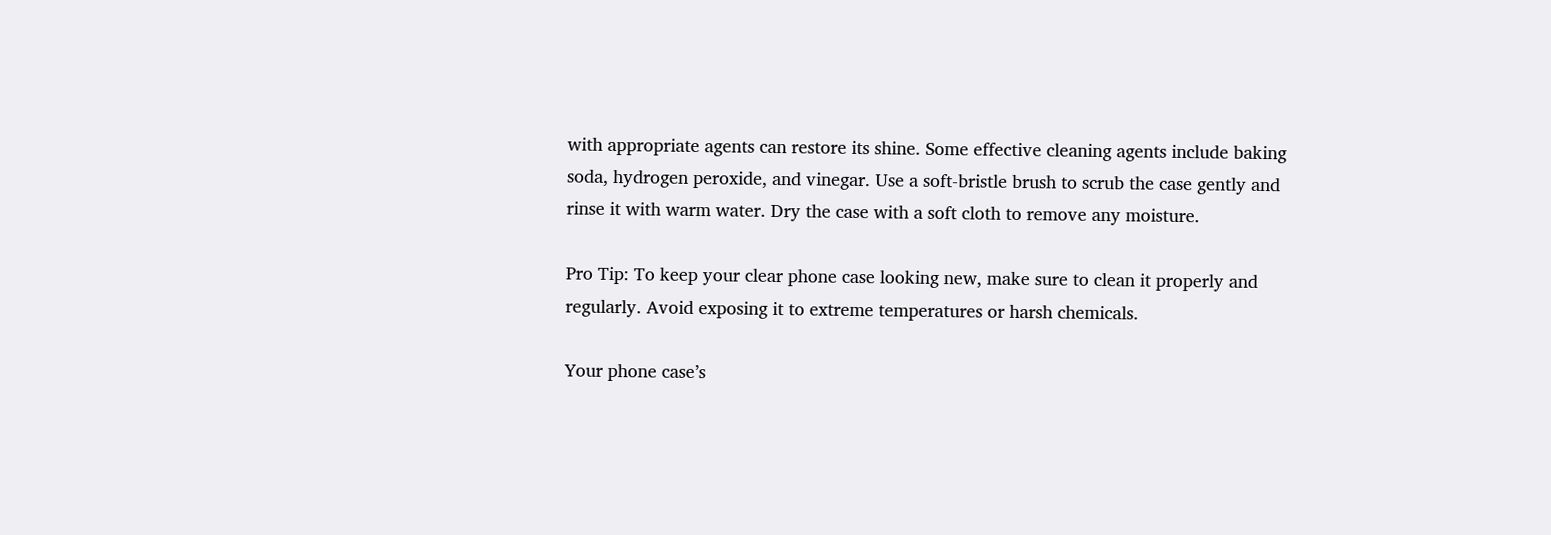with appropriate agents can restore its shine. Some effective cleaning agents include baking soda, hydrogen peroxide, and vinegar. Use a soft-bristle brush to scrub the case gently and rinse it with warm water. Dry the case with a soft cloth to remove any moisture.

Pro Tip: To keep your clear phone case looking new, make sure to clean it properly and regularly. Avoid exposing it to extreme temperatures or harsh chemicals.

Your phone case’s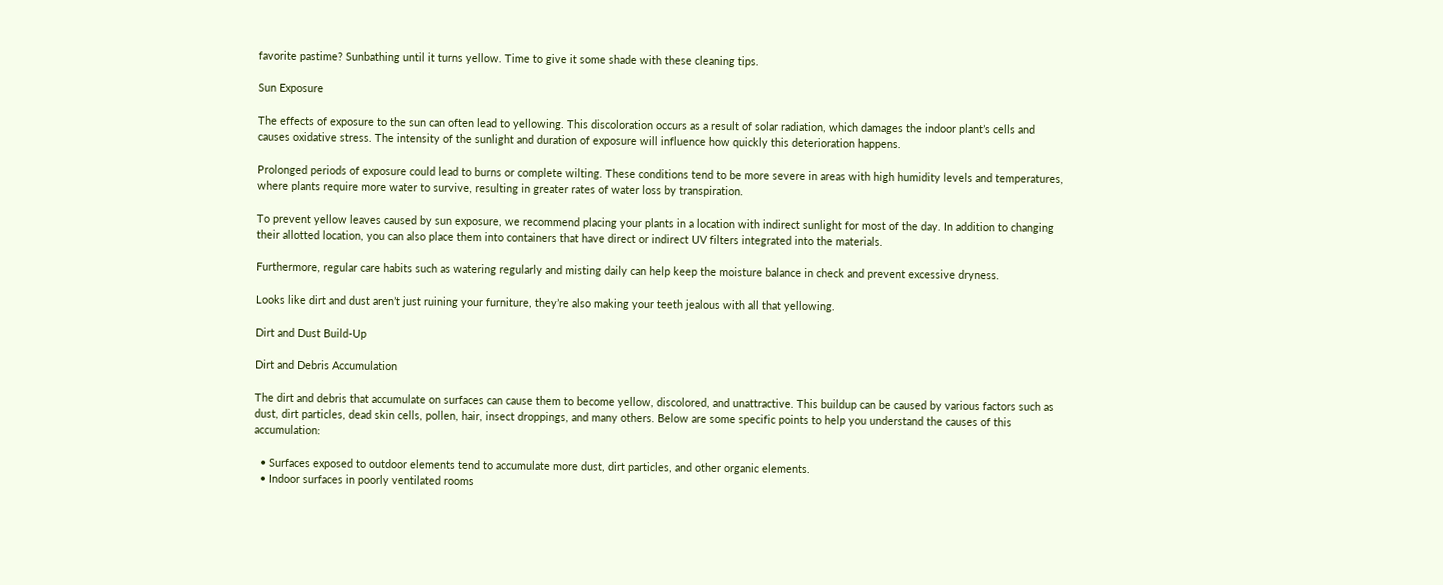favorite pastime? Sunbathing until it turns yellow. Time to give it some shade with these cleaning tips.

Sun Exposure

The effects of exposure to the sun can often lead to yellowing. This discoloration occurs as a result of solar radiation, which damages the indoor plant’s cells and causes oxidative stress. The intensity of the sunlight and duration of exposure will influence how quickly this deterioration happens.

Prolonged periods of exposure could lead to burns or complete wilting. These conditions tend to be more severe in areas with high humidity levels and temperatures, where plants require more water to survive, resulting in greater rates of water loss by transpiration.

To prevent yellow leaves caused by sun exposure, we recommend placing your plants in a location with indirect sunlight for most of the day. In addition to changing their allotted location, you can also place them into containers that have direct or indirect UV filters integrated into the materials.

Furthermore, regular care habits such as watering regularly and misting daily can help keep the moisture balance in check and prevent excessive dryness.

Looks like dirt and dust aren’t just ruining your furniture, they’re also making your teeth jealous with all that yellowing.

Dirt and Dust Build-Up

Dirt and Debris Accumulation

The dirt and debris that accumulate on surfaces can cause them to become yellow, discolored, and unattractive. This buildup can be caused by various factors such as dust, dirt particles, dead skin cells, pollen, hair, insect droppings, and many others. Below are some specific points to help you understand the causes of this accumulation:

  • Surfaces exposed to outdoor elements tend to accumulate more dust, dirt particles, and other organic elements.
  • Indoor surfaces in poorly ventilated rooms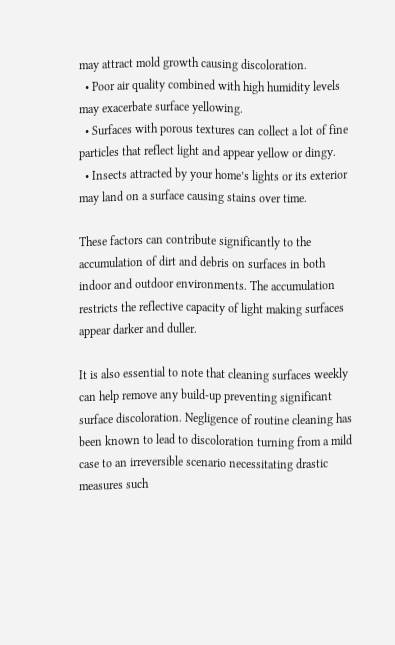may attract mold growth causing discoloration.
  • Poor air quality combined with high humidity levels may exacerbate surface yellowing.
  • Surfaces with porous textures can collect a lot of fine particles that reflect light and appear yellow or dingy.
  • Insects attracted by your home’s lights or its exterior may land on a surface causing stains over time.

These factors can contribute significantly to the accumulation of dirt and debris on surfaces in both indoor and outdoor environments. The accumulation restricts the reflective capacity of light making surfaces appear darker and duller.

It is also essential to note that cleaning surfaces weekly can help remove any build-up preventing significant surface discoloration. Negligence of routine cleaning has been known to lead to discoloration turning from a mild case to an irreversible scenario necessitating drastic measures such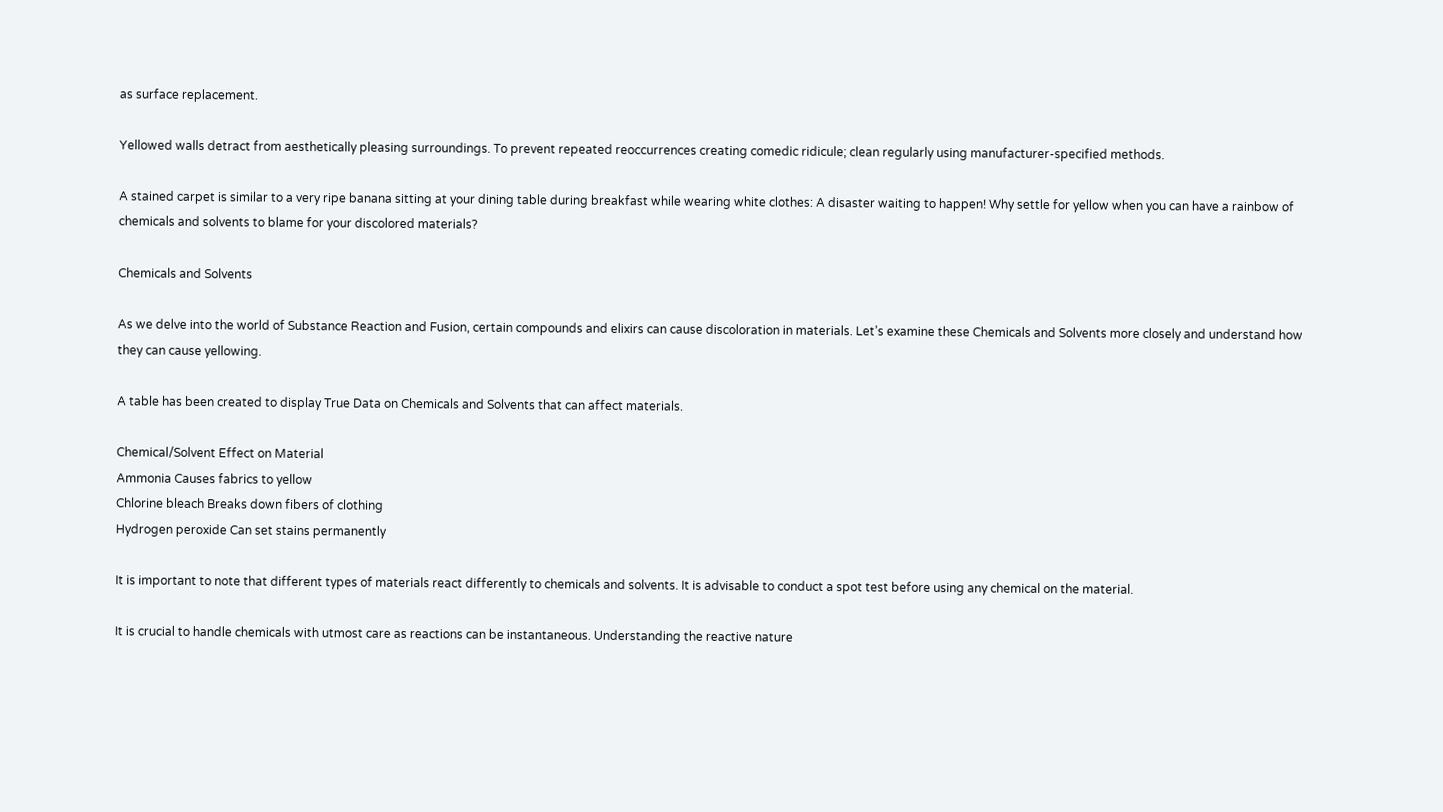as surface replacement.

Yellowed walls detract from aesthetically pleasing surroundings. To prevent repeated reoccurrences creating comedic ridicule; clean regularly using manufacturer-specified methods.

A stained carpet is similar to a very ripe banana sitting at your dining table during breakfast while wearing white clothes: A disaster waiting to happen! Why settle for yellow when you can have a rainbow of chemicals and solvents to blame for your discolored materials?

Chemicals and Solvents

As we delve into the world of Substance Reaction and Fusion, certain compounds and elixirs can cause discoloration in materials. Let’s examine these Chemicals and Solvents more closely and understand how they can cause yellowing.

A table has been created to display True Data on Chemicals and Solvents that can affect materials.

Chemical/Solvent Effect on Material
Ammonia Causes fabrics to yellow
Chlorine bleach Breaks down fibers of clothing
Hydrogen peroxide Can set stains permanently

It is important to note that different types of materials react differently to chemicals and solvents. It is advisable to conduct a spot test before using any chemical on the material.

It is crucial to handle chemicals with utmost care as reactions can be instantaneous. Understanding the reactive nature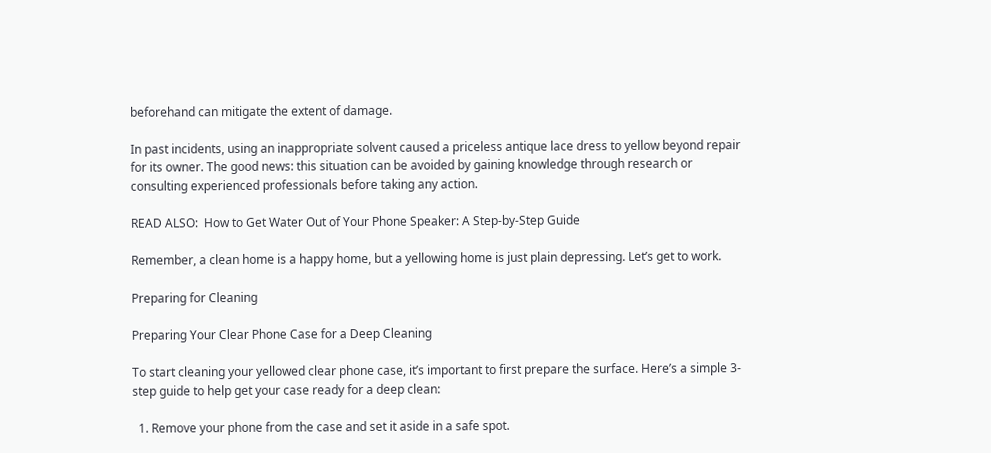beforehand can mitigate the extent of damage.

In past incidents, using an inappropriate solvent caused a priceless antique lace dress to yellow beyond repair for its owner. The good news: this situation can be avoided by gaining knowledge through research or consulting experienced professionals before taking any action.

READ ALSO:  How to Get Water Out of Your Phone Speaker: A Step-by-Step Guide

Remember, a clean home is a happy home, but a yellowing home is just plain depressing. Let’s get to work.

Preparing for Cleaning

Preparing Your Clear Phone Case for a Deep Cleaning

To start cleaning your yellowed clear phone case, it’s important to first prepare the surface. Here’s a simple 3-step guide to help get your case ready for a deep clean:

  1. Remove your phone from the case and set it aside in a safe spot.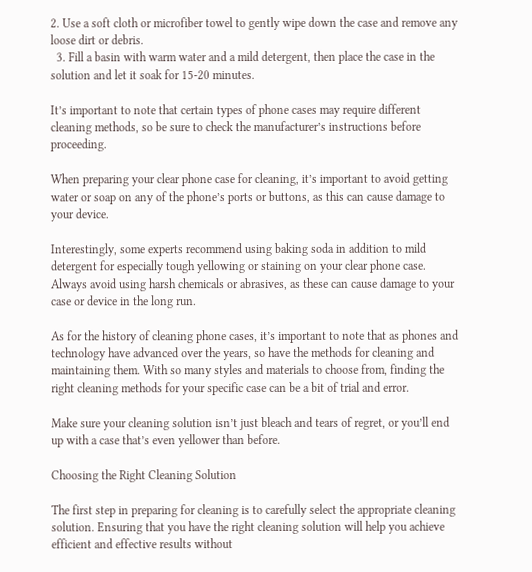2. Use a soft cloth or microfiber towel to gently wipe down the case and remove any loose dirt or debris.
  3. Fill a basin with warm water and a mild detergent, then place the case in the solution and let it soak for 15-20 minutes.

It’s important to note that certain types of phone cases may require different cleaning methods, so be sure to check the manufacturer’s instructions before proceeding.

When preparing your clear phone case for cleaning, it’s important to avoid getting water or soap on any of the phone’s ports or buttons, as this can cause damage to your device.

Interestingly, some experts recommend using baking soda in addition to mild detergent for especially tough yellowing or staining on your clear phone case. Always avoid using harsh chemicals or abrasives, as these can cause damage to your case or device in the long run.

As for the history of cleaning phone cases, it’s important to note that as phones and technology have advanced over the years, so have the methods for cleaning and maintaining them. With so many styles and materials to choose from, finding the right cleaning methods for your specific case can be a bit of trial and error.

Make sure your cleaning solution isn’t just bleach and tears of regret, or you’ll end up with a case that’s even yellower than before.

Choosing the Right Cleaning Solution

The first step in preparing for cleaning is to carefully select the appropriate cleaning solution. Ensuring that you have the right cleaning solution will help you achieve efficient and effective results without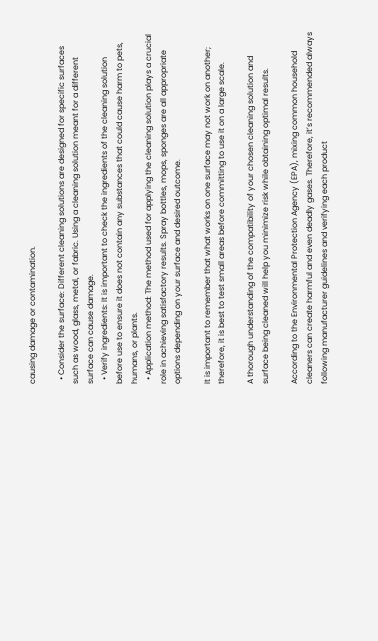causing damage or contamination.

  • Consider the surface: Different cleaning solutions are designed for specific surfaces such as wood, glass, metal, or fabric. Using a cleaning solution meant for a different surface can cause damage.
  • Verify ingredients: It is important to check the ingredients of the cleaning solution before use to ensure it does not contain any substances that could cause harm to pets, humans, or plants.
  • Application method: The method used for applying the cleaning solution plays a crucial role in achieving satisfactory results. Spray bottles, mops, sponges are all appropriate options depending on your surface and desired outcome.

It is important to remember that what works on one surface may not work on another; therefore, it is best to test small areas before committing to use it on a large scale.

A thorough understanding of the compatibility of your chosen cleaning solution and surface being cleaned will help you minimize risk while obtaining optimal results.

According to the Environmental Protection Agency (EPA), mixing common household cleaners can create harmful and even deadly gases. Therefore, it’s recommended always following manufacturer guidelines and verifying each product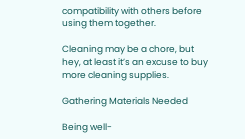compatibility with others before using them together.

Cleaning may be a chore, but hey, at least it’s an excuse to buy more cleaning supplies.

Gathering Materials Needed

Being well-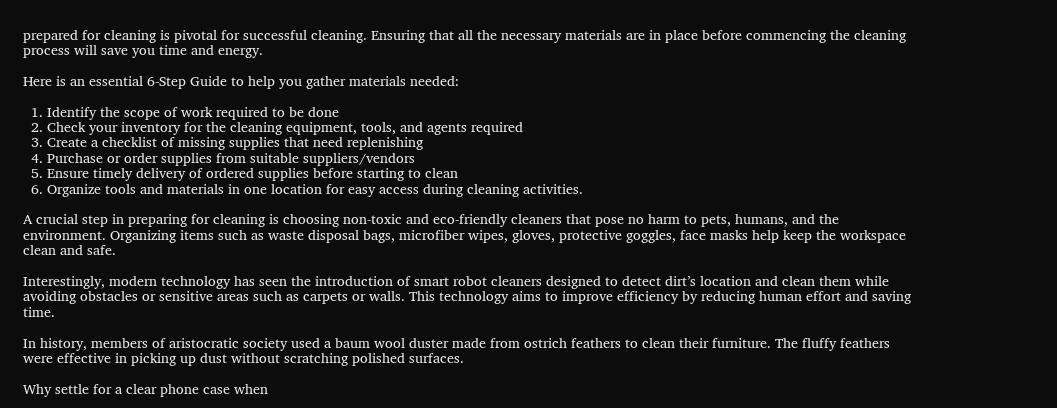prepared for cleaning is pivotal for successful cleaning. Ensuring that all the necessary materials are in place before commencing the cleaning process will save you time and energy.

Here is an essential 6-Step Guide to help you gather materials needed:

  1. Identify the scope of work required to be done
  2. Check your inventory for the cleaning equipment, tools, and agents required
  3. Create a checklist of missing supplies that need replenishing
  4. Purchase or order supplies from suitable suppliers/vendors
  5. Ensure timely delivery of ordered supplies before starting to clean
  6. Organize tools and materials in one location for easy access during cleaning activities.

A crucial step in preparing for cleaning is choosing non-toxic and eco-friendly cleaners that pose no harm to pets, humans, and the environment. Organizing items such as waste disposal bags, microfiber wipes, gloves, protective goggles, face masks help keep the workspace clean and safe.

Interestingly, modern technology has seen the introduction of smart robot cleaners designed to detect dirt’s location and clean them while avoiding obstacles or sensitive areas such as carpets or walls. This technology aims to improve efficiency by reducing human effort and saving time.

In history, members of aristocratic society used a baum wool duster made from ostrich feathers to clean their furniture. The fluffy feathers were effective in picking up dust without scratching polished surfaces.

Why settle for a clear phone case when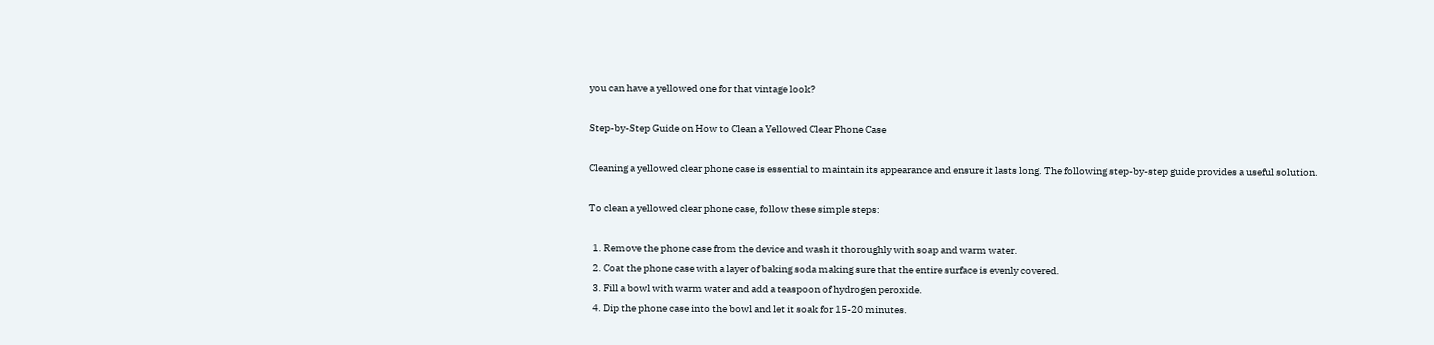you can have a yellowed one for that vintage look?

Step-by-Step Guide on How to Clean a Yellowed Clear Phone Case

Cleaning a yellowed clear phone case is essential to maintain its appearance and ensure it lasts long. The following step-by-step guide provides a useful solution.

To clean a yellowed clear phone case, follow these simple steps:

  1. Remove the phone case from the device and wash it thoroughly with soap and warm water.
  2. Coat the phone case with a layer of baking soda making sure that the entire surface is evenly covered.
  3. Fill a bowl with warm water and add a teaspoon of hydrogen peroxide.
  4. Dip the phone case into the bowl and let it soak for 15-20 minutes.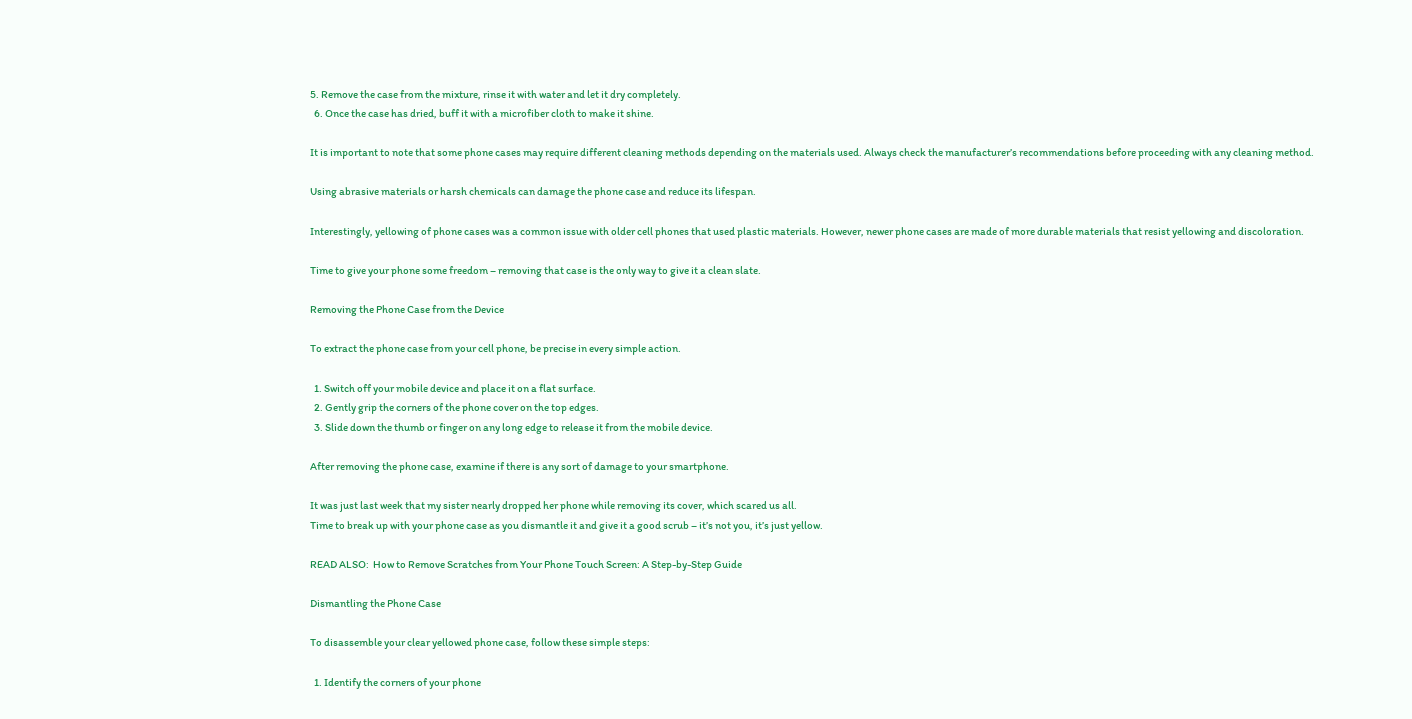5. Remove the case from the mixture, rinse it with water and let it dry completely.
  6. Once the case has dried, buff it with a microfiber cloth to make it shine.

It is important to note that some phone cases may require different cleaning methods depending on the materials used. Always check the manufacturer’s recommendations before proceeding with any cleaning method.

Using abrasive materials or harsh chemicals can damage the phone case and reduce its lifespan.

Interestingly, yellowing of phone cases was a common issue with older cell phones that used plastic materials. However, newer phone cases are made of more durable materials that resist yellowing and discoloration.

Time to give your phone some freedom – removing that case is the only way to give it a clean slate.

Removing the Phone Case from the Device

To extract the phone case from your cell phone, be precise in every simple action.

  1. Switch off your mobile device and place it on a flat surface.
  2. Gently grip the corners of the phone cover on the top edges.
  3. Slide down the thumb or finger on any long edge to release it from the mobile device.

After removing the phone case, examine if there is any sort of damage to your smartphone.

It was just last week that my sister nearly dropped her phone while removing its cover, which scared us all.
Time to break up with your phone case as you dismantle it and give it a good scrub – it’s not you, it’s just yellow.

READ ALSO:  How to Remove Scratches from Your Phone Touch Screen: A Step-by-Step Guide

Dismantling the Phone Case

To disassemble your clear yellowed phone case, follow these simple steps:

  1. Identify the corners of your phone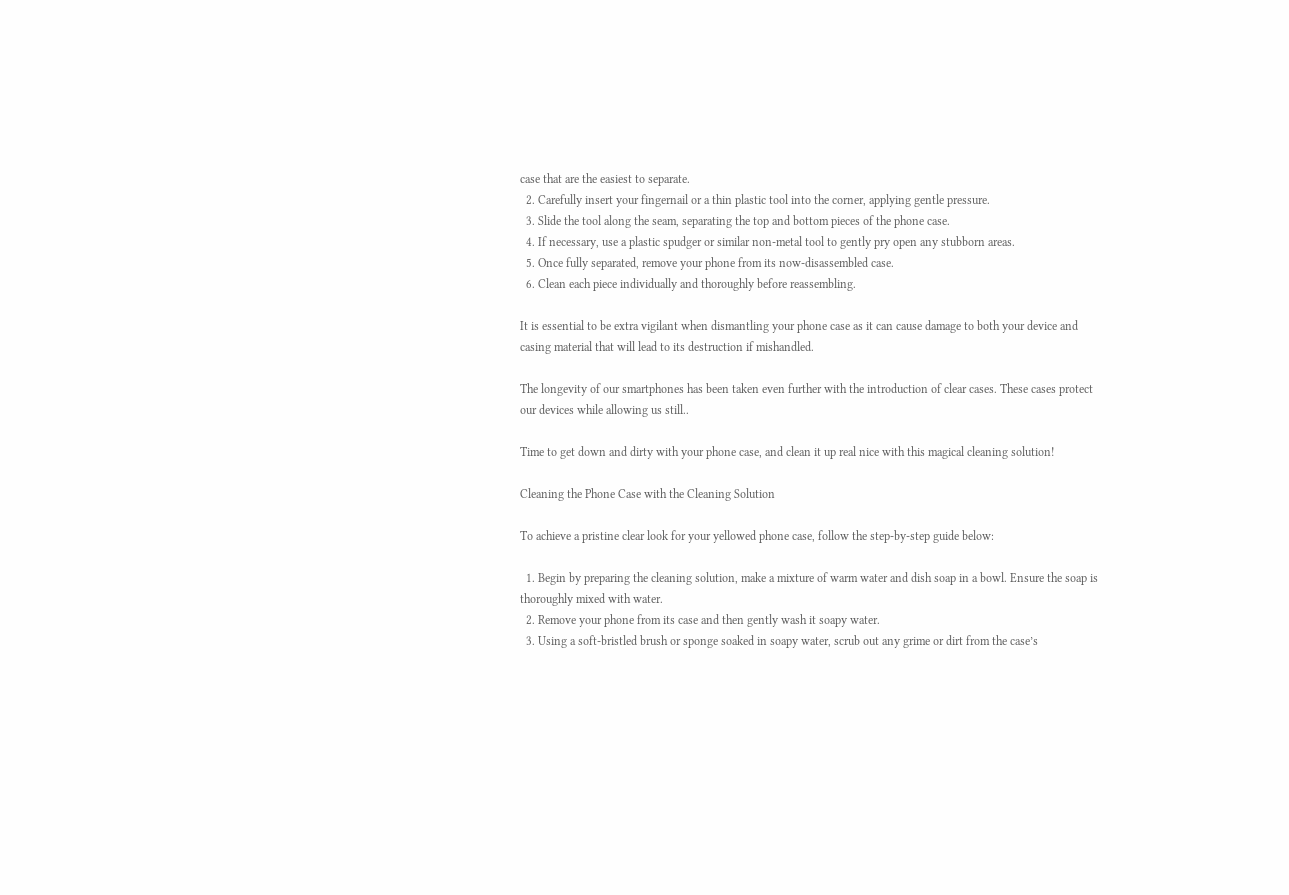case that are the easiest to separate.
  2. Carefully insert your fingernail or a thin plastic tool into the corner, applying gentle pressure.
  3. Slide the tool along the seam, separating the top and bottom pieces of the phone case.
  4. If necessary, use a plastic spudger or similar non-metal tool to gently pry open any stubborn areas.
  5. Once fully separated, remove your phone from its now-disassembled case.
  6. Clean each piece individually and thoroughly before reassembling.

It is essential to be extra vigilant when dismantling your phone case as it can cause damage to both your device and casing material that will lead to its destruction if mishandled.

The longevity of our smartphones has been taken even further with the introduction of clear cases. These cases protect our devices while allowing us still..

Time to get down and dirty with your phone case, and clean it up real nice with this magical cleaning solution!

Cleaning the Phone Case with the Cleaning Solution

To achieve a pristine clear look for your yellowed phone case, follow the step-by-step guide below:

  1. Begin by preparing the cleaning solution, make a mixture of warm water and dish soap in a bowl. Ensure the soap is thoroughly mixed with water.
  2. Remove your phone from its case and then gently wash it soapy water.
  3. Using a soft-bristled brush or sponge soaked in soapy water, scrub out any grime or dirt from the case’s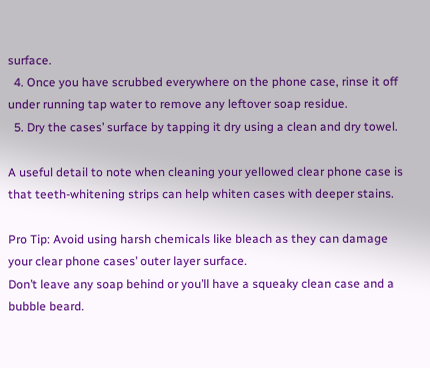surface.
  4. Once you have scrubbed everywhere on the phone case, rinse it off under running tap water to remove any leftover soap residue.
  5. Dry the cases’ surface by tapping it dry using a clean and dry towel.

A useful detail to note when cleaning your yellowed clear phone case is that teeth-whitening strips can help whiten cases with deeper stains.

Pro Tip: Avoid using harsh chemicals like bleach as they can damage your clear phone cases’ outer layer surface.
Don’t leave any soap behind or you’ll have a squeaky clean case and a bubble beard.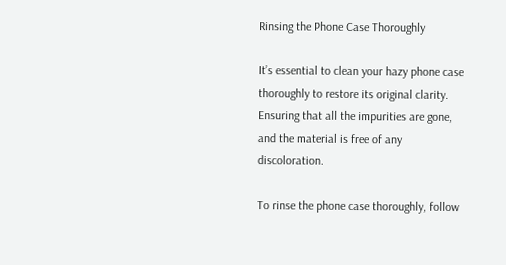Rinsing the Phone Case Thoroughly

It’s essential to clean your hazy phone case thoroughly to restore its original clarity. Ensuring that all the impurities are gone, and the material is free of any discoloration.

To rinse the phone case thoroughly, follow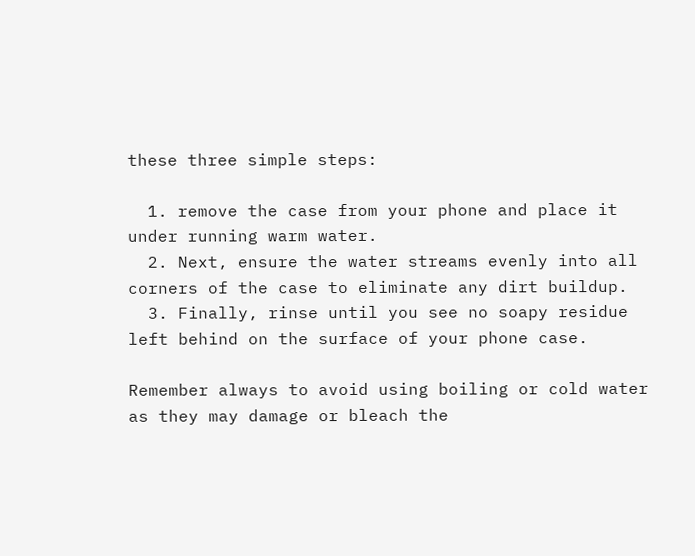these three simple steps:

  1. remove the case from your phone and place it under running warm water.
  2. Next, ensure the water streams evenly into all corners of the case to eliminate any dirt buildup.
  3. Finally, rinse until you see no soapy residue left behind on the surface of your phone case.

Remember always to avoid using boiling or cold water as they may damage or bleach the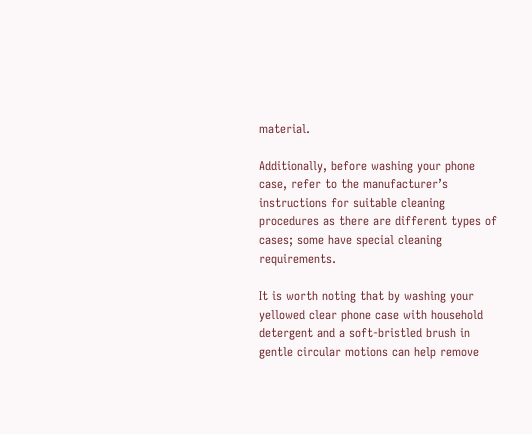material.

Additionally, before washing your phone case, refer to the manufacturer’s instructions for suitable cleaning procedures as there are different types of cases; some have special cleaning requirements.

It is worth noting that by washing your yellowed clear phone case with household detergent and a soft-bristled brush in gentle circular motions can help remove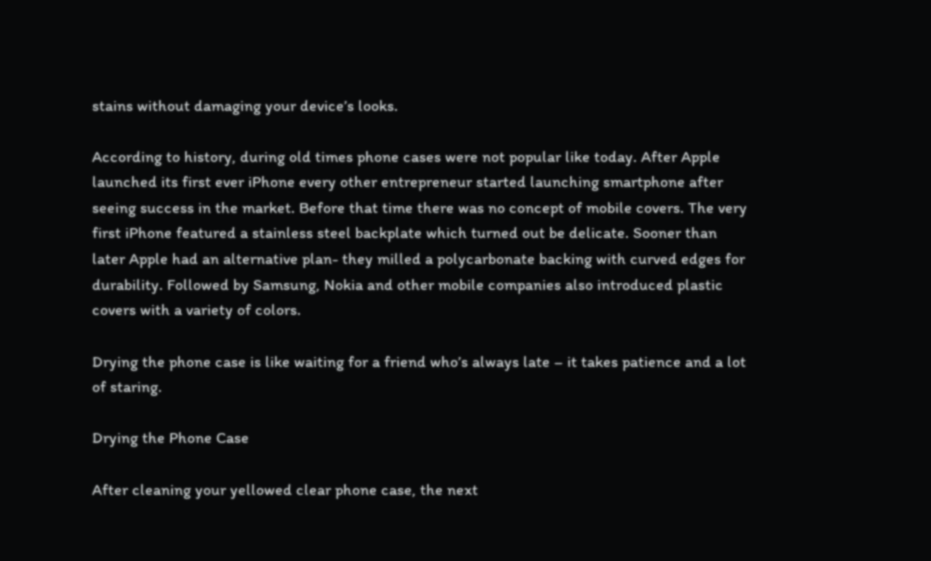stains without damaging your device’s looks.

According to history, during old times phone cases were not popular like today. After Apple launched its first ever iPhone every other entrepreneur started launching smartphone after seeing success in the market. Before that time there was no concept of mobile covers. The very first iPhone featured a stainless steel backplate which turned out be delicate. Sooner than later Apple had an alternative plan- they milled a polycarbonate backing with curved edges for durability. Followed by Samsung, Nokia and other mobile companies also introduced plastic covers with a variety of colors.

Drying the phone case is like waiting for a friend who’s always late – it takes patience and a lot of staring.

Drying the Phone Case

After cleaning your yellowed clear phone case, the next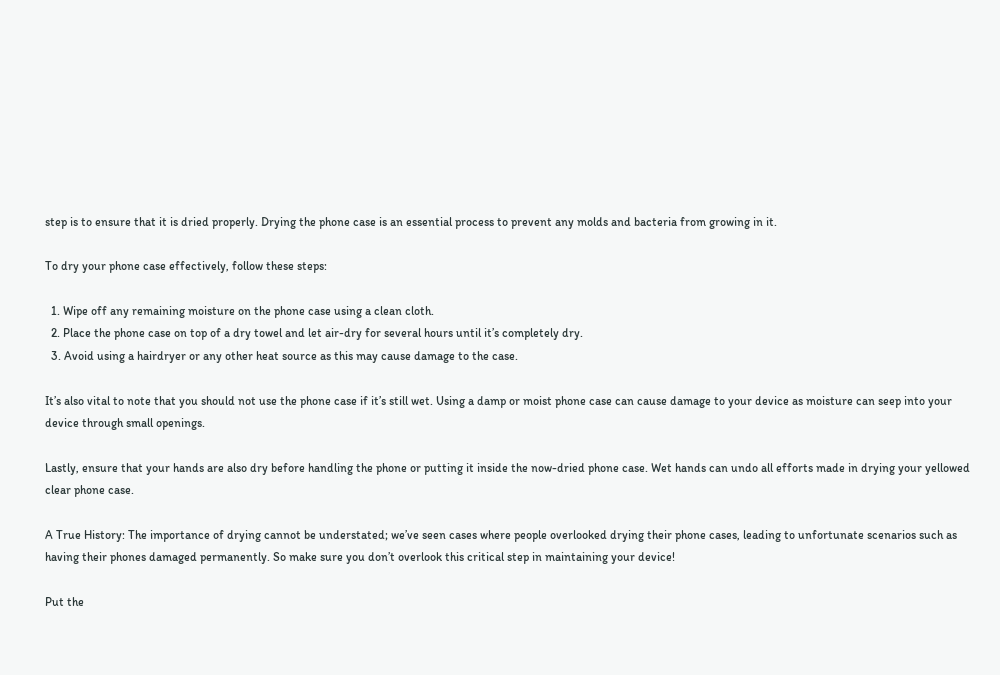step is to ensure that it is dried properly. Drying the phone case is an essential process to prevent any molds and bacteria from growing in it.

To dry your phone case effectively, follow these steps:

  1. Wipe off any remaining moisture on the phone case using a clean cloth.
  2. Place the phone case on top of a dry towel and let air-dry for several hours until it’s completely dry.
  3. Avoid using a hairdryer or any other heat source as this may cause damage to the case.

It’s also vital to note that you should not use the phone case if it’s still wet. Using a damp or moist phone case can cause damage to your device as moisture can seep into your device through small openings.

Lastly, ensure that your hands are also dry before handling the phone or putting it inside the now-dried phone case. Wet hands can undo all efforts made in drying your yellowed clear phone case.

A True History: The importance of drying cannot be understated; we’ve seen cases where people overlooked drying their phone cases, leading to unfortunate scenarios such as having their phones damaged permanently. So make sure you don’t overlook this critical step in maintaining your device!

Put the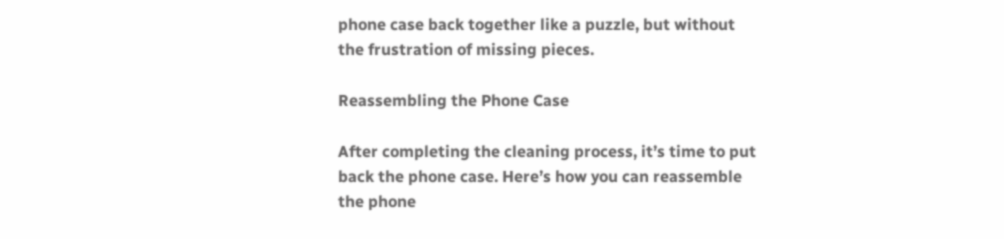phone case back together like a puzzle, but without the frustration of missing pieces.

Reassembling the Phone Case

After completing the cleaning process, it’s time to put back the phone case. Here’s how you can reassemble the phone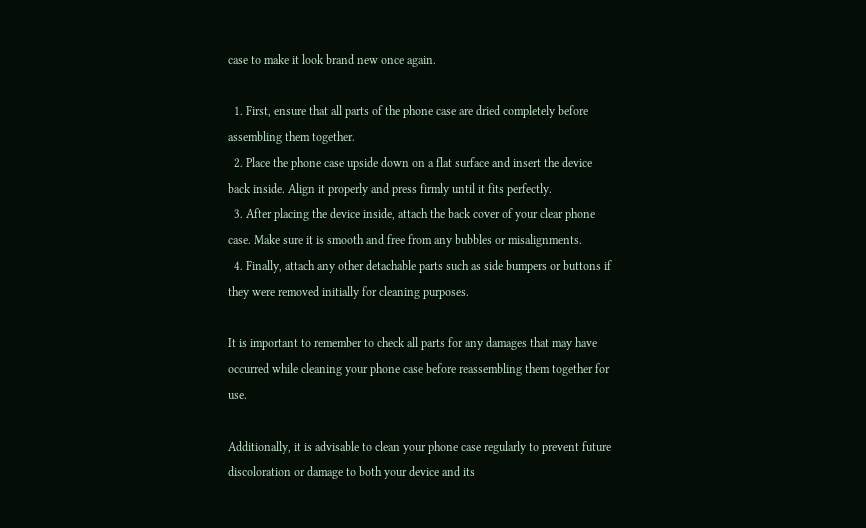case to make it look brand new once again.

  1. First, ensure that all parts of the phone case are dried completely before assembling them together.
  2. Place the phone case upside down on a flat surface and insert the device back inside. Align it properly and press firmly until it fits perfectly.
  3. After placing the device inside, attach the back cover of your clear phone case. Make sure it is smooth and free from any bubbles or misalignments.
  4. Finally, attach any other detachable parts such as side bumpers or buttons if they were removed initially for cleaning purposes.

It is important to remember to check all parts for any damages that may have occurred while cleaning your phone case before reassembling them together for use.

Additionally, it is advisable to clean your phone case regularly to prevent future discoloration or damage to both your device and its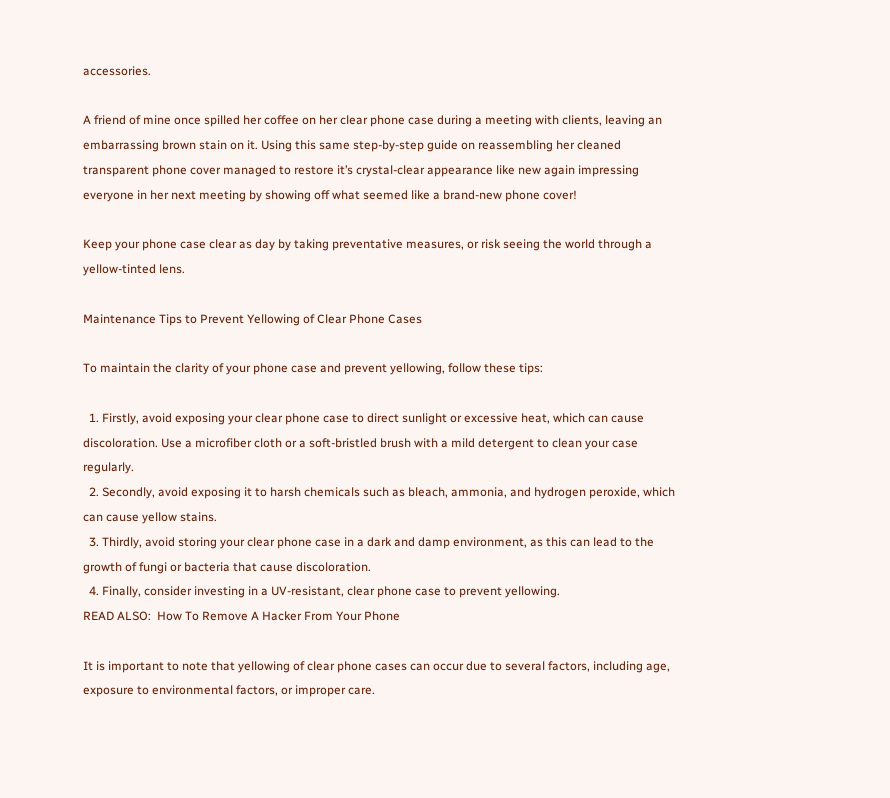accessories.

A friend of mine once spilled her coffee on her clear phone case during a meeting with clients, leaving an embarrassing brown stain on it. Using this same step-by-step guide on reassembling her cleaned transparent phone cover managed to restore it’s crystal-clear appearance like new again impressing everyone in her next meeting by showing off what seemed like a brand-new phone cover!

Keep your phone case clear as day by taking preventative measures, or risk seeing the world through a yellow-tinted lens.

Maintenance Tips to Prevent Yellowing of Clear Phone Cases

To maintain the clarity of your phone case and prevent yellowing, follow these tips:

  1. Firstly, avoid exposing your clear phone case to direct sunlight or excessive heat, which can cause discoloration. Use a microfiber cloth or a soft-bristled brush with a mild detergent to clean your case regularly.
  2. Secondly, avoid exposing it to harsh chemicals such as bleach, ammonia, and hydrogen peroxide, which can cause yellow stains.
  3. Thirdly, avoid storing your clear phone case in a dark and damp environment, as this can lead to the growth of fungi or bacteria that cause discoloration.
  4. Finally, consider investing in a UV-resistant, clear phone case to prevent yellowing.
READ ALSO:  How To Remove A Hacker From Your Phone

It is important to note that yellowing of clear phone cases can occur due to several factors, including age, exposure to environmental factors, or improper care.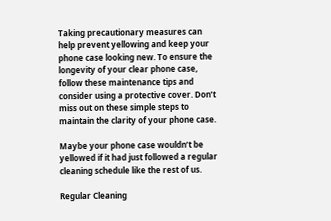Taking precautionary measures can help prevent yellowing and keep your phone case looking new. To ensure the longevity of your clear phone case, follow these maintenance tips and consider using a protective cover. Don’t miss out on these simple steps to maintain the clarity of your phone case.

Maybe your phone case wouldn’t be yellowed if it had just followed a regular cleaning schedule like the rest of us.

Regular Cleaning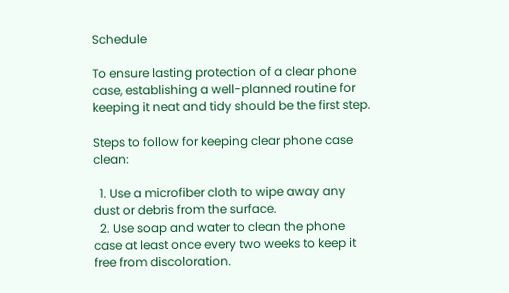Schedule

To ensure lasting protection of a clear phone case, establishing a well-planned routine for keeping it neat and tidy should be the first step.

Steps to follow for keeping clear phone case clean:

  1. Use a microfiber cloth to wipe away any dust or debris from the surface.
  2. Use soap and water to clean the phone case at least once every two weeks to keep it free from discoloration.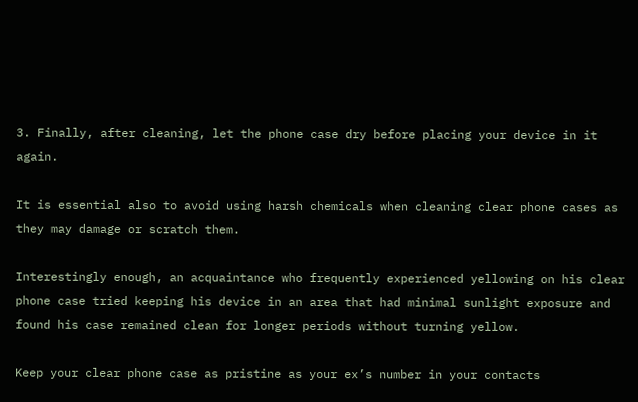3. Finally, after cleaning, let the phone case dry before placing your device in it again.

It is essential also to avoid using harsh chemicals when cleaning clear phone cases as they may damage or scratch them.

Interestingly enough, an acquaintance who frequently experienced yellowing on his clear phone case tried keeping his device in an area that had minimal sunlight exposure and found his case remained clean for longer periods without turning yellow.

Keep your clear phone case as pristine as your ex’s number in your contacts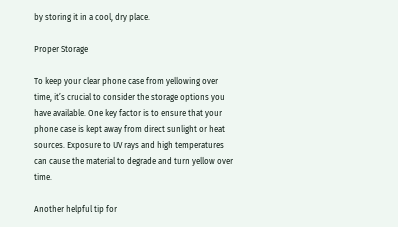by storing it in a cool, dry place.

Proper Storage

To keep your clear phone case from yellowing over time, it’s crucial to consider the storage options you have available. One key factor is to ensure that your phone case is kept away from direct sunlight or heat sources. Exposure to UV rays and high temperatures can cause the material to degrade and turn yellow over time.

Another helpful tip for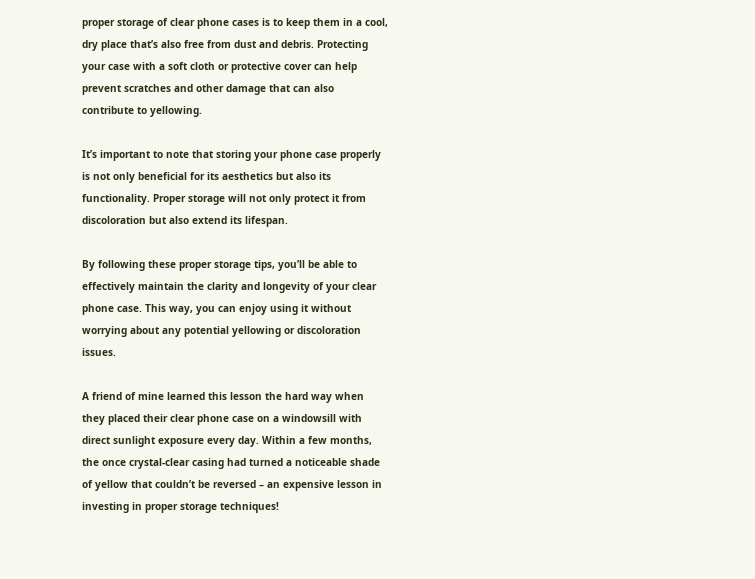proper storage of clear phone cases is to keep them in a cool, dry place that’s also free from dust and debris. Protecting your case with a soft cloth or protective cover can help prevent scratches and other damage that can also contribute to yellowing.

It’s important to note that storing your phone case properly is not only beneficial for its aesthetics but also its functionality. Proper storage will not only protect it from discoloration but also extend its lifespan.

By following these proper storage tips, you’ll be able to effectively maintain the clarity and longevity of your clear phone case. This way, you can enjoy using it without worrying about any potential yellowing or discoloration issues.

A friend of mine learned this lesson the hard way when they placed their clear phone case on a windowsill with direct sunlight exposure every day. Within a few months, the once crystal-clear casing had turned a noticeable shade of yellow that couldn’t be reversed – an expensive lesson in investing in proper storage techniques!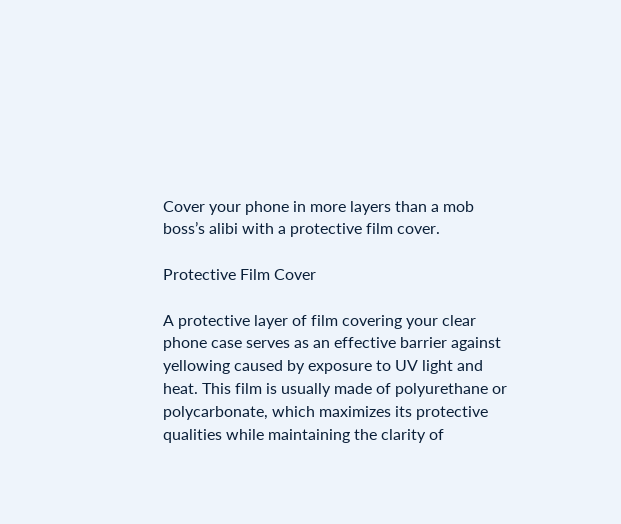Cover your phone in more layers than a mob boss’s alibi with a protective film cover.

Protective Film Cover

A protective layer of film covering your clear phone case serves as an effective barrier against yellowing caused by exposure to UV light and heat. This film is usually made of polyurethane or polycarbonate, which maximizes its protective qualities while maintaining the clarity of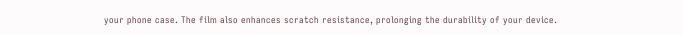your phone case. The film also enhances scratch resistance, prolonging the durability of your device.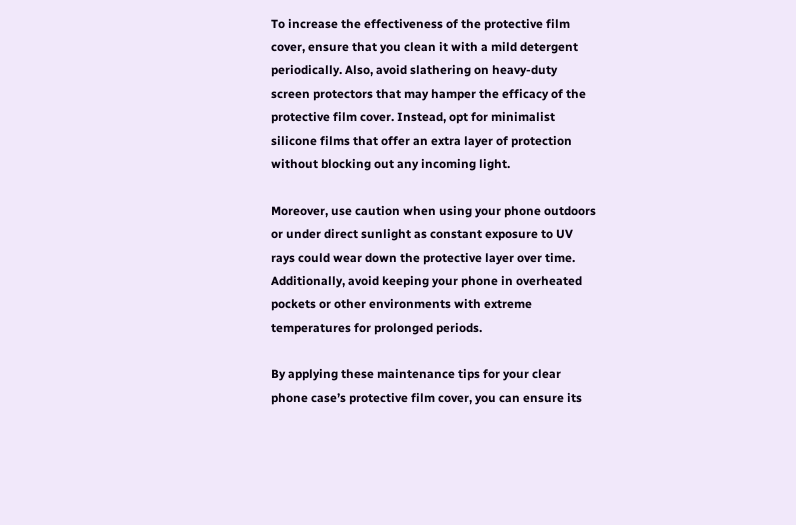To increase the effectiveness of the protective film cover, ensure that you clean it with a mild detergent periodically. Also, avoid slathering on heavy-duty screen protectors that may hamper the efficacy of the protective film cover. Instead, opt for minimalist silicone films that offer an extra layer of protection without blocking out any incoming light.

Moreover, use caution when using your phone outdoors or under direct sunlight as constant exposure to UV rays could wear down the protective layer over time. Additionally, avoid keeping your phone in overheated pockets or other environments with extreme temperatures for prolonged periods.

By applying these maintenance tips for your clear phone case’s protective film cover, you can ensure its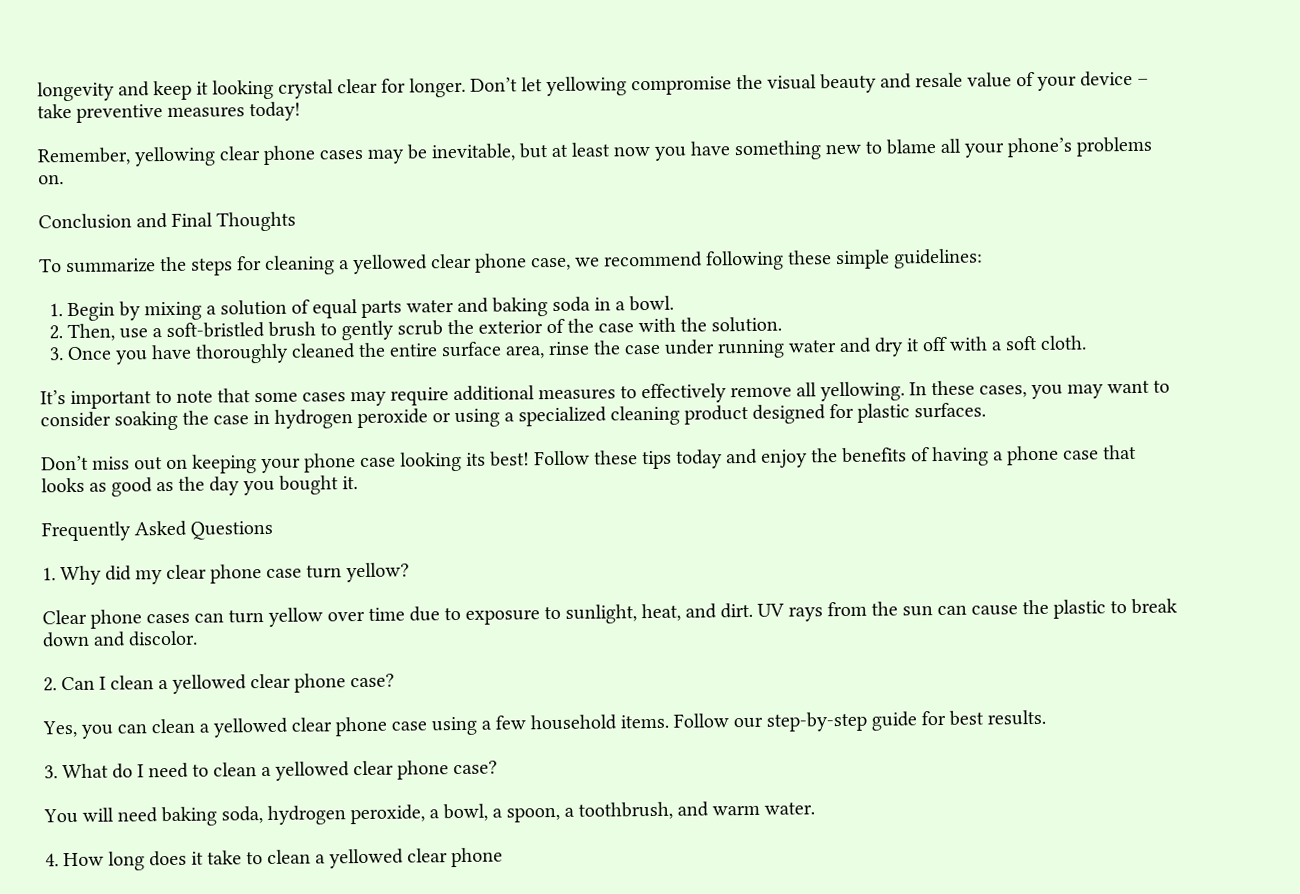longevity and keep it looking crystal clear for longer. Don’t let yellowing compromise the visual beauty and resale value of your device – take preventive measures today!

Remember, yellowing clear phone cases may be inevitable, but at least now you have something new to blame all your phone’s problems on.

Conclusion and Final Thoughts

To summarize the steps for cleaning a yellowed clear phone case, we recommend following these simple guidelines:

  1. Begin by mixing a solution of equal parts water and baking soda in a bowl.
  2. Then, use a soft-bristled brush to gently scrub the exterior of the case with the solution.
  3. Once you have thoroughly cleaned the entire surface area, rinse the case under running water and dry it off with a soft cloth.

It’s important to note that some cases may require additional measures to effectively remove all yellowing. In these cases, you may want to consider soaking the case in hydrogen peroxide or using a specialized cleaning product designed for plastic surfaces.

Don’t miss out on keeping your phone case looking its best! Follow these tips today and enjoy the benefits of having a phone case that looks as good as the day you bought it.

Frequently Asked Questions

1. Why did my clear phone case turn yellow?

Clear phone cases can turn yellow over time due to exposure to sunlight, heat, and dirt. UV rays from the sun can cause the plastic to break down and discolor.

2. Can I clean a yellowed clear phone case?

Yes, you can clean a yellowed clear phone case using a few household items. Follow our step-by-step guide for best results.

3. What do I need to clean a yellowed clear phone case?

You will need baking soda, hydrogen peroxide, a bowl, a spoon, a toothbrush, and warm water.

4. How long does it take to clean a yellowed clear phone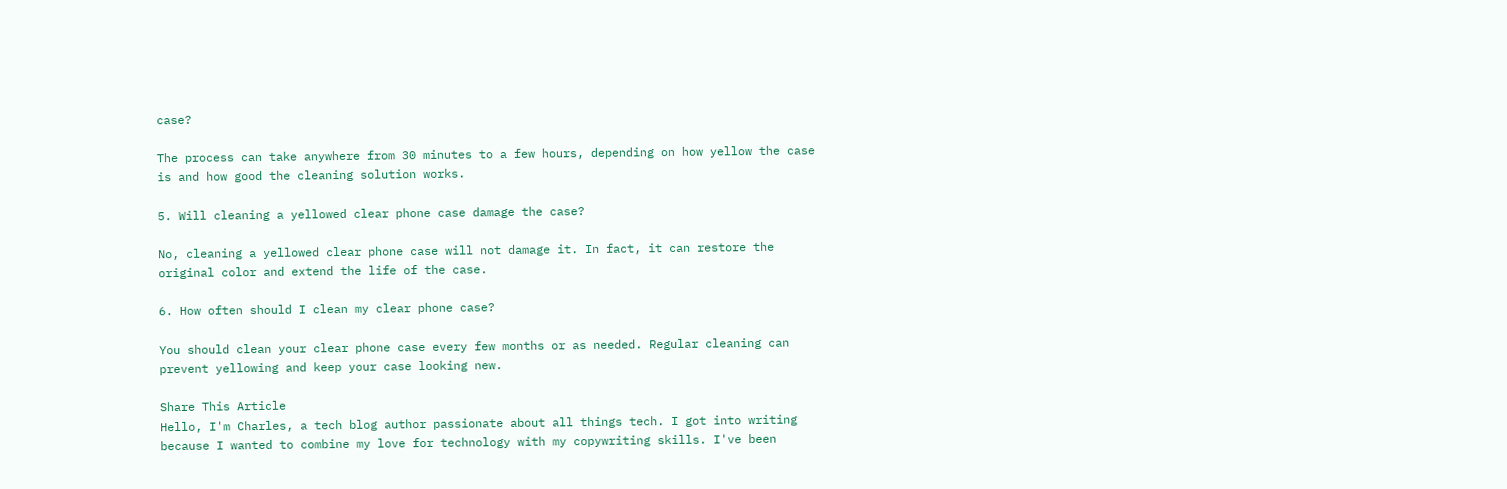case?

The process can take anywhere from 30 minutes to a few hours, depending on how yellow the case is and how good the cleaning solution works.

5. Will cleaning a yellowed clear phone case damage the case?

No, cleaning a yellowed clear phone case will not damage it. In fact, it can restore the original color and extend the life of the case.

6. How often should I clean my clear phone case?

You should clean your clear phone case every few months or as needed. Regular cleaning can prevent yellowing and keep your case looking new.

Share This Article
Hello, I'm Charles, a tech blog author passionate about all things tech. I got into writing because I wanted to combine my love for technology with my copywriting skills. I've been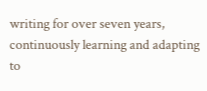writing for over seven years, continuously learning and adapting to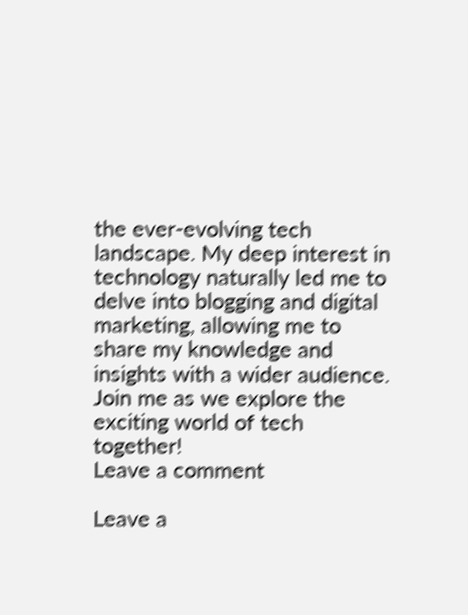the ever-evolving tech landscape. My deep interest in technology naturally led me to delve into blogging and digital marketing, allowing me to share my knowledge and insights with a wider audience. Join me as we explore the exciting world of tech together!
Leave a comment

Leave a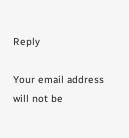Reply

Your email address will not be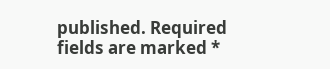published. Required fields are marked *